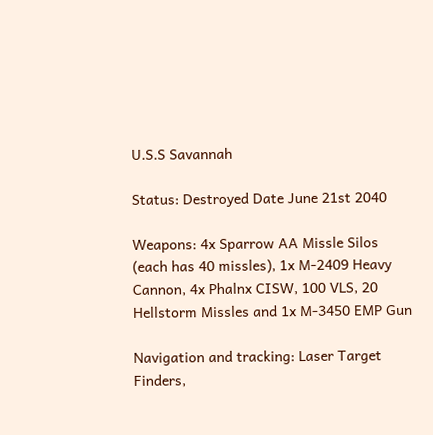U.S.S Savannah

Status: Destroyed Date June 21st 2040

Weapons: 4x Sparrow AA Missle Silos (each has 40 missles), 1x M-2409 Heavy Cannon, 4x Phalnx CISW, 100 VLS, 20 Hellstorm Missles and 1x M-3450 EMP Gun

Navigation and tracking: Laser Target Finders,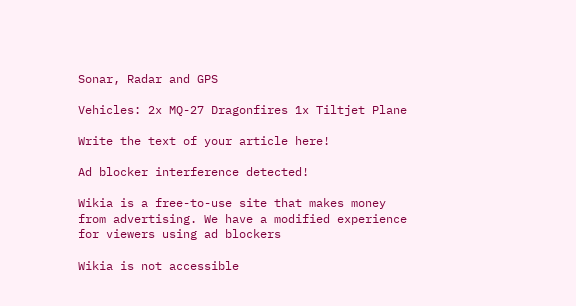Sonar, Radar and GPS

Vehicles: 2x MQ-27 Dragonfires 1x Tiltjet Plane

Write the text of your article here!

Ad blocker interference detected!

Wikia is a free-to-use site that makes money from advertising. We have a modified experience for viewers using ad blockers

Wikia is not accessible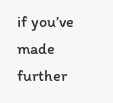if you’ve made further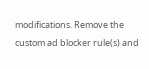modifications. Remove the custom ad blocker rule(s) and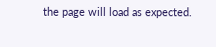the page will load as expected.